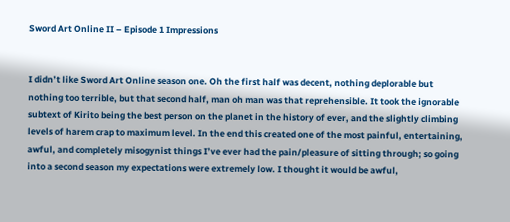Sword Art Online II – Episode 1 Impressions


I didn’t like Sword Art Online season one. Oh the first half was decent, nothing deplorable but nothing too terrible, but that second half, man oh man was that reprehensible. It took the ignorable subtext of Kirito being the best person on the planet in the history of ever, and the slightly climbing levels of harem crap to maximum level. In the end this created one of the most painful, entertaining, awful, and completely misogynist things I’ve ever had the pain/pleasure of sitting through; so going into a second season my expectations were extremely low. I thought it would be awful,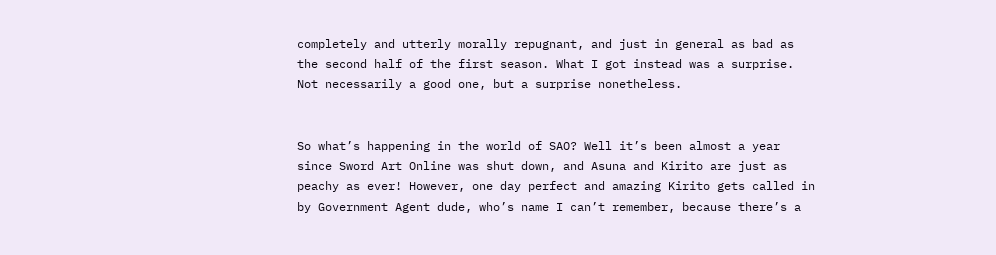completely and utterly morally repugnant, and just in general as bad as the second half of the first season. What I got instead was a surprise. Not necessarily a good one, but a surprise nonetheless.


So what’s happening in the world of SAO? Well it’s been almost a year since Sword Art Online was shut down, and Asuna and Kirito are just as peachy as ever! However, one day perfect and amazing Kirito gets called in by Government Agent dude, who’s name I can’t remember, because there’s a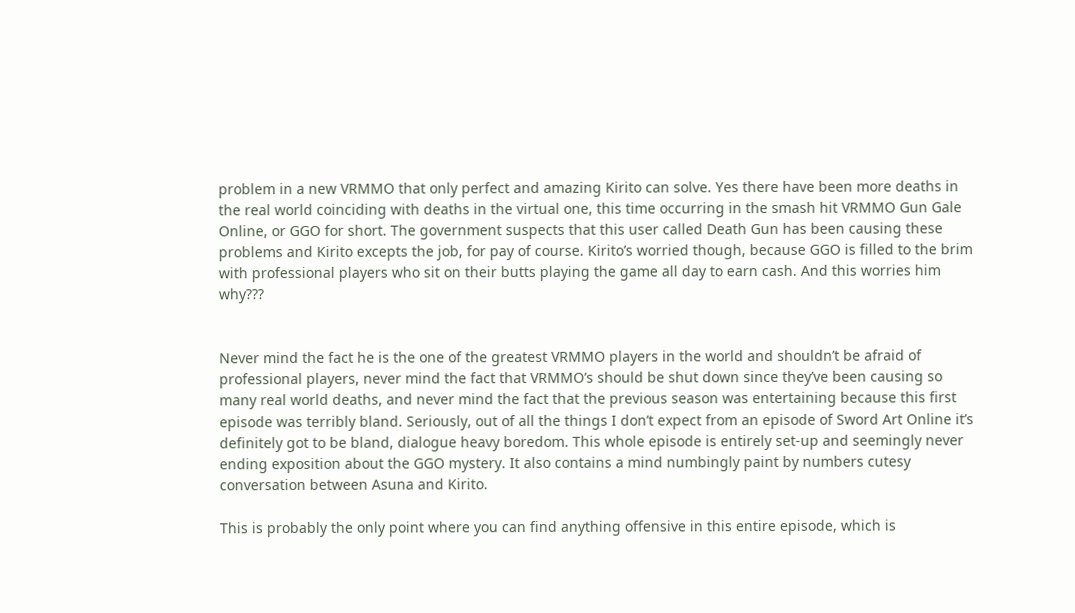problem in a new VRMMO that only perfect and amazing Kirito can solve. Yes there have been more deaths in the real world coinciding with deaths in the virtual one, this time occurring in the smash hit VRMMO Gun Gale Online, or GGO for short. The government suspects that this user called Death Gun has been causing these problems and Kirito excepts the job, for pay of course. Kirito’s worried though, because GGO is filled to the brim with professional players who sit on their butts playing the game all day to earn cash. And this worries him why???


Never mind the fact he is the one of the greatest VRMMO players in the world and shouldn’t be afraid of professional players, never mind the fact that VRMMO’s should be shut down since they’ve been causing so many real world deaths, and never mind the fact that the previous season was entertaining because this first episode was terribly bland. Seriously, out of all the things I don’t expect from an episode of Sword Art Online it’s definitely got to be bland, dialogue heavy boredom. This whole episode is entirely set-up and seemingly never ending exposition about the GGO mystery. It also contains a mind numbingly paint by numbers cutesy conversation between Asuna and Kirito.

This is probably the only point where you can find anything offensive in this entire episode, which is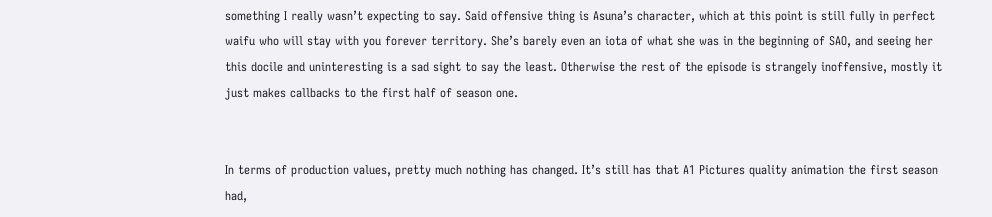something I really wasn’t expecting to say. Said offensive thing is Asuna’s character, which at this point is still fully in perfect waifu who will stay with you forever territory. She’s barely even an iota of what she was in the beginning of SAO, and seeing her this docile and uninteresting is a sad sight to say the least. Otherwise the rest of the episode is strangely inoffensive, mostly it just makes callbacks to the first half of season one.


In terms of production values, pretty much nothing has changed. It’s still has that A1 Pictures quality animation the first season had,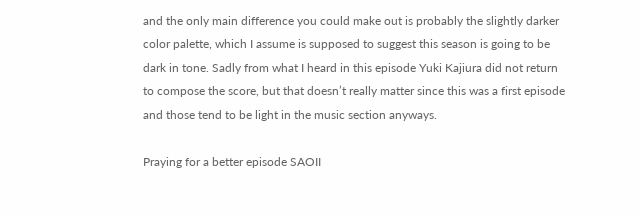and the only main difference you could make out is probably the slightly darker color palette, which I assume is supposed to suggest this season is going to be dark in tone. Sadly from what I heard in this episode Yuki Kajiura did not return to compose the score, but that doesn’t really matter since this was a first episode and those tend to be light in the music section anyways.

Praying for a better episode SAOII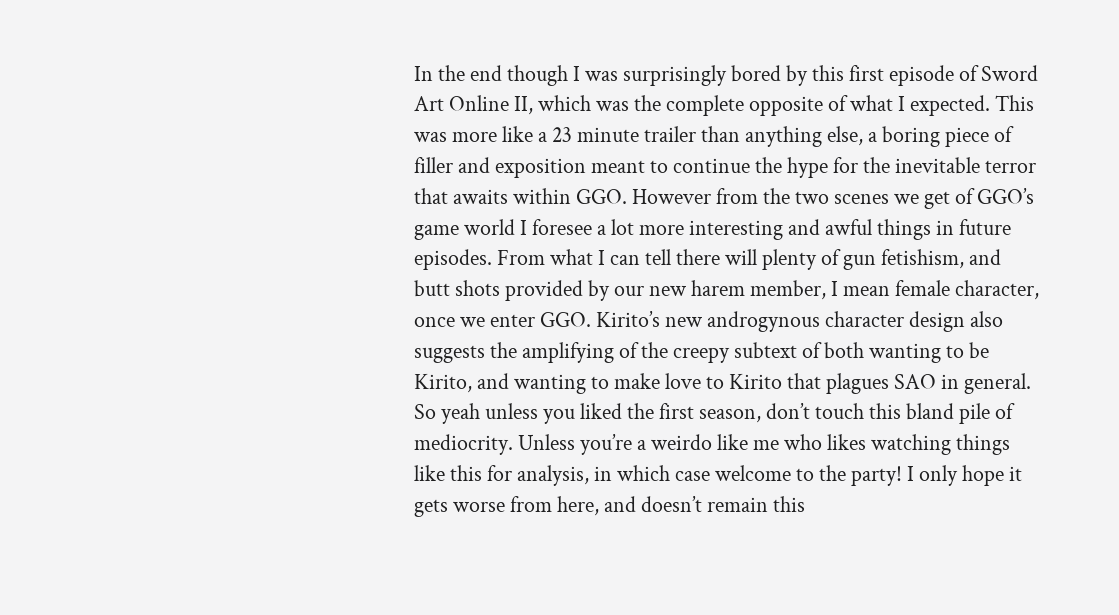In the end though I was surprisingly bored by this first episode of Sword Art Online II, which was the complete opposite of what I expected. This was more like a 23 minute trailer than anything else, a boring piece of filler and exposition meant to continue the hype for the inevitable terror that awaits within GGO. However from the two scenes we get of GGO’s game world I foresee a lot more interesting and awful things in future episodes. From what I can tell there will plenty of gun fetishism, and butt shots provided by our new harem member, I mean female character, once we enter GGO. Kirito’s new androgynous character design also suggests the amplifying of the creepy subtext of both wanting to be Kirito, and wanting to make love to Kirito that plagues SAO in general. So yeah unless you liked the first season, don’t touch this bland pile of mediocrity. Unless you’re a weirdo like me who likes watching things like this for analysis, in which case welcome to the party! I only hope it gets worse from here, and doesn’t remain this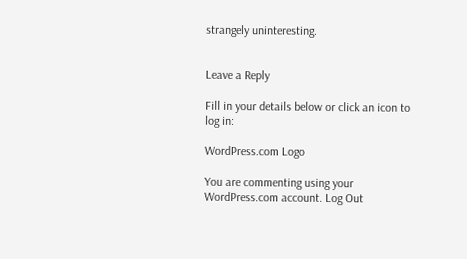strangely uninteresting.


Leave a Reply

Fill in your details below or click an icon to log in:

WordPress.com Logo

You are commenting using your WordPress.com account. Log Out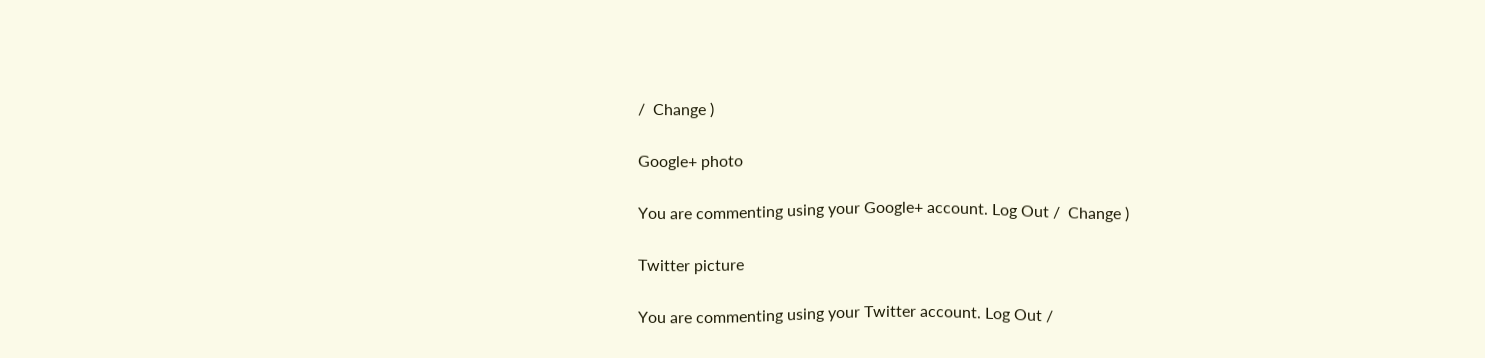/  Change )

Google+ photo

You are commenting using your Google+ account. Log Out /  Change )

Twitter picture

You are commenting using your Twitter account. Log Out /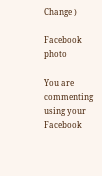Change )

Facebook photo

You are commenting using your Facebook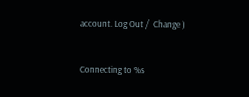account. Log Out /  Change )


Connecting to %s